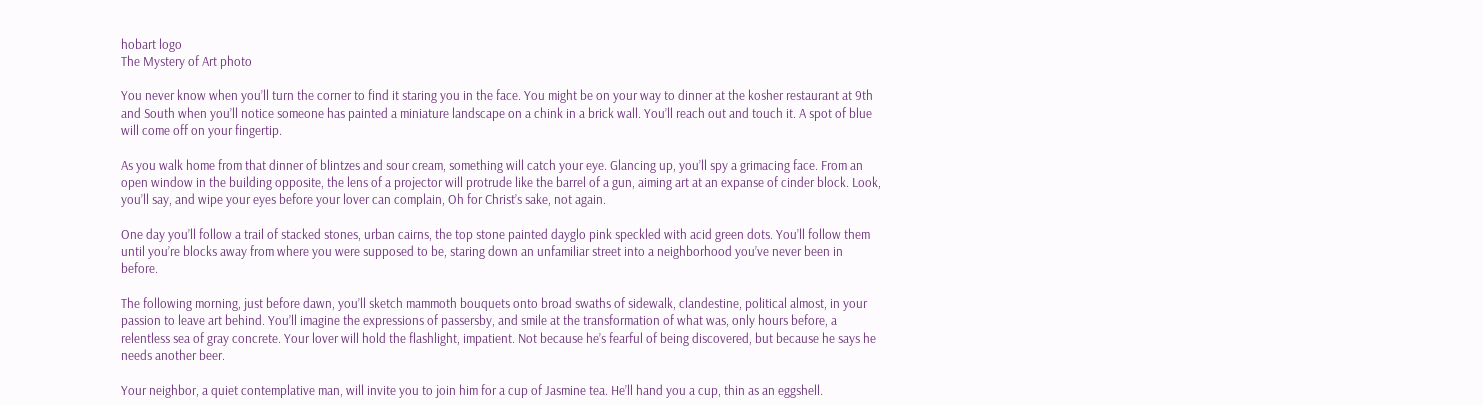hobart logo
The Mystery of Art photo

You never know when you’ll turn the corner to find it staring you in the face. You might be on your way to dinner at the kosher restaurant at 9th and South when you’ll notice someone has painted a miniature landscape on a chink in a brick wall. You’ll reach out and touch it. A spot of blue will come off on your fingertip.

As you walk home from that dinner of blintzes and sour cream, something will catch your eye. Glancing up, you’ll spy a grimacing face. From an open window in the building opposite, the lens of a projector will protrude like the barrel of a gun, aiming art at an expanse of cinder block. Look, you’ll say, and wipe your eyes before your lover can complain, Oh for Christ’s sake, not again.

One day you’ll follow a trail of stacked stones, urban cairns, the top stone painted dayglo pink speckled with acid green dots. You’ll follow them until you’re blocks away from where you were supposed to be, staring down an unfamiliar street into a neighborhood you’ve never been in before.

The following morning, just before dawn, you’ll sketch mammoth bouquets onto broad swaths of sidewalk, clandestine, political almost, in your passion to leave art behind. You’ll imagine the expressions of passersby, and smile at the transformation of what was, only hours before, a relentless sea of gray concrete. Your lover will hold the flashlight, impatient. Not because he’s fearful of being discovered, but because he says he needs another beer.

Your neighbor, a quiet contemplative man, will invite you to join him for a cup of Jasmine tea. He’ll hand you a cup, thin as an eggshell.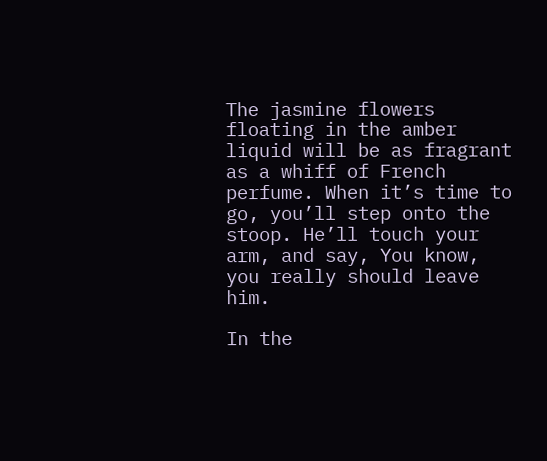The jasmine flowers floating in the amber liquid will be as fragrant as a whiff of French perfume. When it’s time to go, you’ll step onto the stoop. He’ll touch your arm, and say, You know, you really should leave him.

In the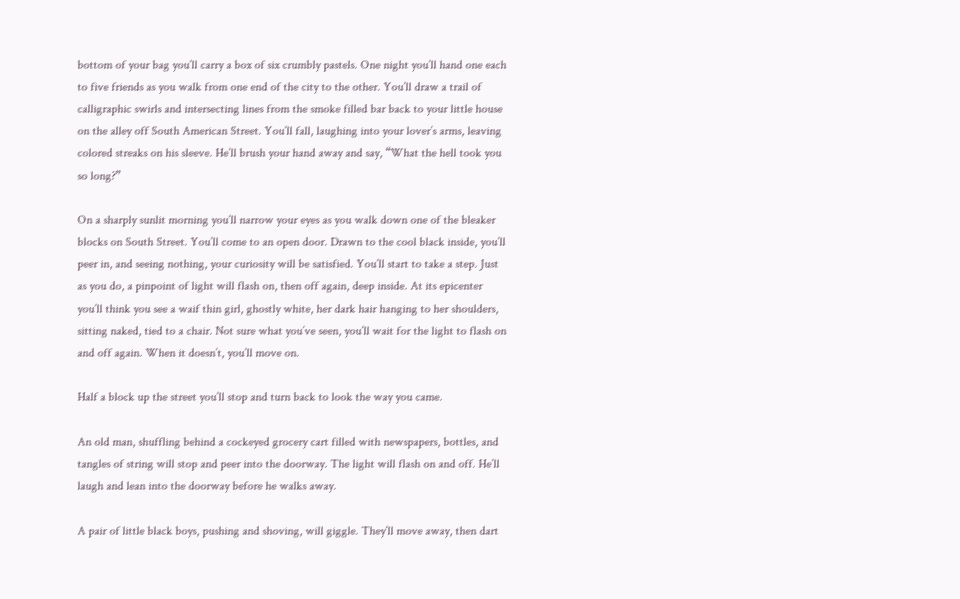bottom of your bag you’ll carry a box of six crumbly pastels. One night you’ll hand one each to five friends as you walk from one end of the city to the other. You’ll draw a trail of calligraphic swirls and intersecting lines from the smoke filled bar back to your little house on the alley off South American Street. You’ll fall, laughing into your lover’s arms, leaving colored streaks on his sleeve. He’ll brush your hand away and say, “What the hell took you so long?”

On a sharply sunlit morning you’ll narrow your eyes as you walk down one of the bleaker blocks on South Street. You’ll come to an open door. Drawn to the cool black inside, you’ll peer in, and seeing nothing, your curiosity will be satisfied. You’ll start to take a step. Just as you do, a pinpoint of light will flash on, then off again, deep inside. At its epicenter you’ll think you see a waif thin girl, ghostly white, her dark hair hanging to her shoulders, sitting naked, tied to a chair. Not sure what you’ve seen, you’ll wait for the light to flash on and off again. When it doesn’t, you’ll move on.

Half a block up the street you’ll stop and turn back to look the way you came.

An old man, shuffling behind a cockeyed grocery cart filled with newspapers, bottles, and tangles of string will stop and peer into the doorway. The light will flash on and off. He’ll laugh and lean into the doorway before he walks away.

A pair of little black boys, pushing and shoving, will giggle. They’ll move away, then dart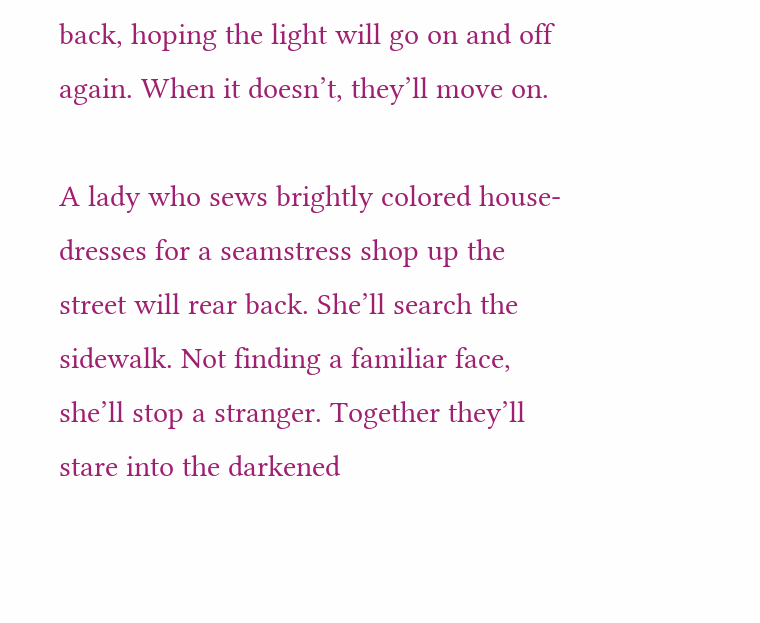back, hoping the light will go on and off again. When it doesn’t, they’ll move on.

A lady who sews brightly colored house-dresses for a seamstress shop up the street will rear back. She’ll search the sidewalk. Not finding a familiar face, she’ll stop a stranger. Together they’ll stare into the darkened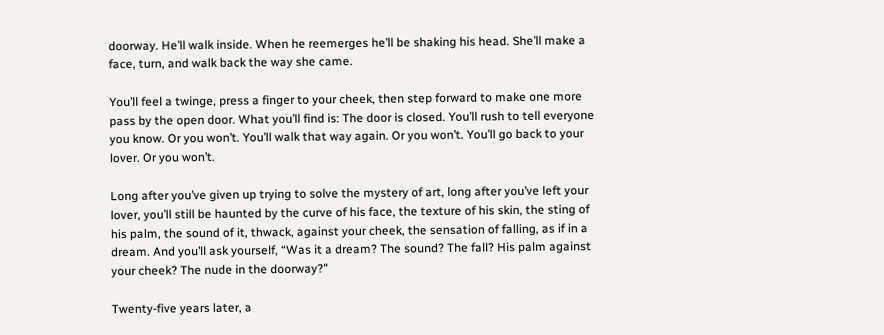doorway. He’ll walk inside. When he reemerges he’ll be shaking his head. She’ll make a face, turn, and walk back the way she came.

You’ll feel a twinge, press a finger to your cheek, then step forward to make one more pass by the open door. What you’ll find is: The door is closed. You’ll rush to tell everyone you know. Or you won’t. You’ll walk that way again. Or you won’t. You’ll go back to your lover. Or you won’t.

Long after you’ve given up trying to solve the mystery of art, long after you’ve left your lover, you’ll still be haunted by the curve of his face, the texture of his skin, the sting of his palm, the sound of it, thwack, against your cheek, the sensation of falling, as if in a dream. And you’ll ask yourself, “Was it a dream? The sound? The fall? His palm against your cheek? The nude in the doorway?”

Twenty-five years later, a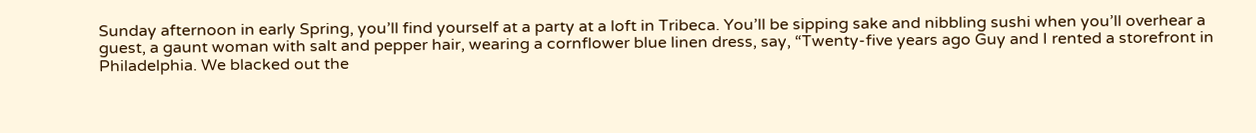Sunday afternoon in early Spring, you’ll find yourself at a party at a loft in Tribeca. You’ll be sipping sake and nibbling sushi when you’ll overhear a guest, a gaunt woman with salt and pepper hair, wearing a cornflower blue linen dress, say, “Twenty-five years ago Guy and I rented a storefront in Philadelphia. We blacked out the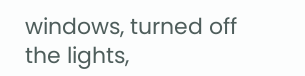windows, turned off the lights,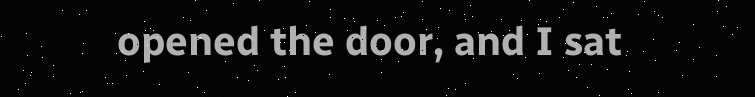opened the door, and I sat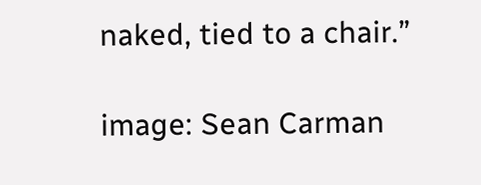naked, tied to a chair.”

image: Sean Carman